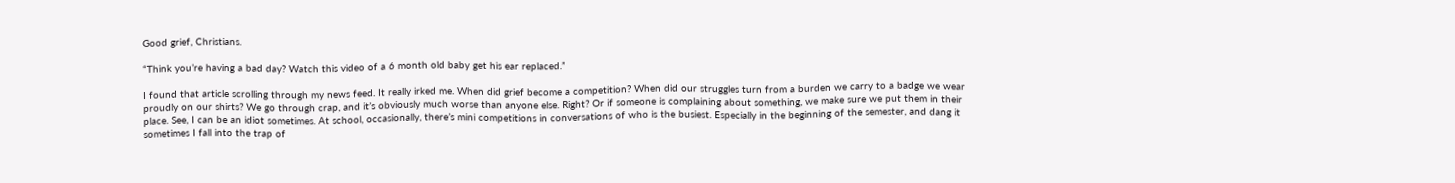Good grief, Christians.

“Think you’re having a bad day? Watch this video of a 6 month old baby get his ear replaced.”

I found that article scrolling through my news feed. It really irked me. When did grief become a competition? When did our struggles turn from a burden we carry to a badge we wear proudly on our shirts? We go through crap, and it’s obviously much worse than anyone else. Right? Or if someone is complaining about something, we make sure we put them in their place. See, I can be an idiot sometimes. At school, occasionally, there’s mini competitions in conversations of who is the busiest. Especially in the beginning of the semester, and dang it sometimes I fall into the trap of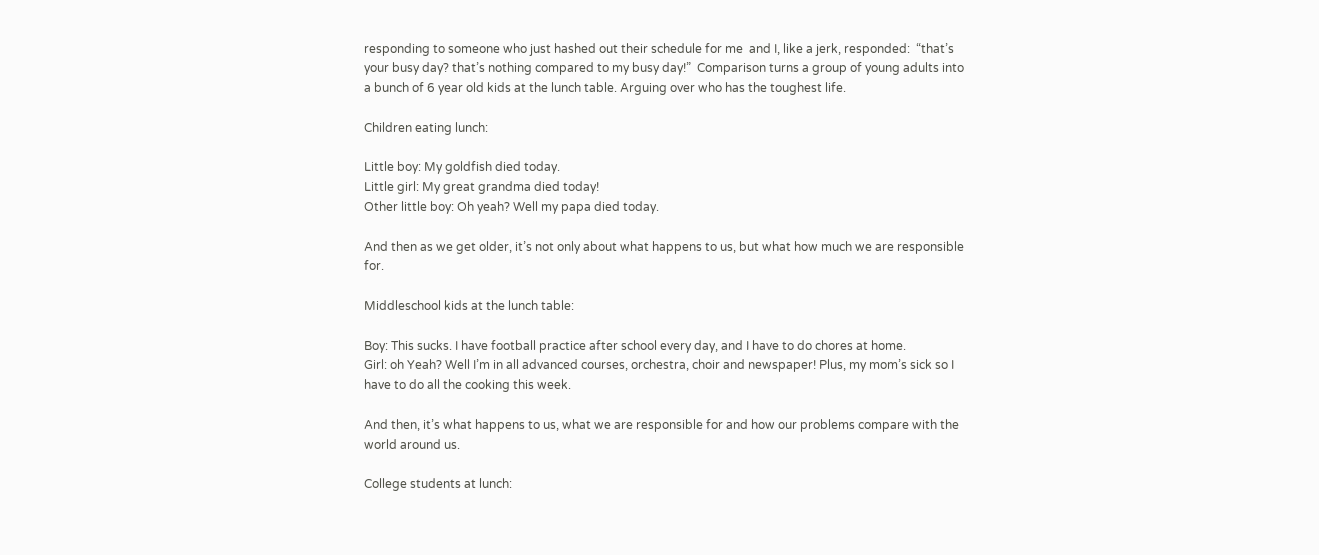responding to someone who just hashed out their schedule for me  and I, like a jerk, responded:  “that’s your busy day? that’s nothing compared to my busy day!”  Comparison turns a group of young adults into a bunch of 6 year old kids at the lunch table. Arguing over who has the toughest life.

Children eating lunch:

Little boy: My goldfish died today.
Little girl: My great grandma died today!
Other little boy: Oh yeah? Well my papa died today.

And then as we get older, it’s not only about what happens to us, but what how much we are responsible for.

Middleschool kids at the lunch table:

Boy: This sucks. I have football practice after school every day, and I have to do chores at home.
Girl: oh Yeah? Well I’m in all advanced courses, orchestra, choir and newspaper! Plus, my mom’s sick so I have to do all the cooking this week.

And then, it’s what happens to us, what we are responsible for and how our problems compare with the world around us.

College students at lunch: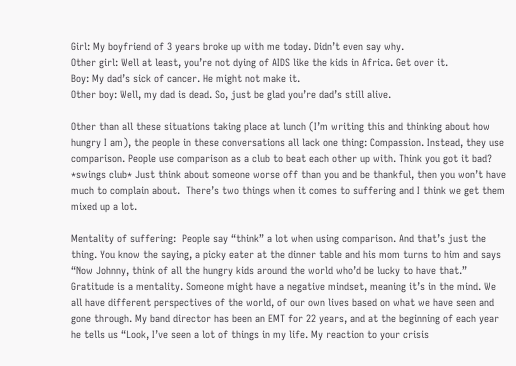Girl: My boyfriend of 3 years broke up with me today. Didn’t even say why.
Other girl: Well at least, you’re not dying of AIDS like the kids in Africa. Get over it.
Boy: My dad’s sick of cancer. He might not make it.
Other boy: Well, my dad is dead. So, just be glad you’re dad’s still alive.

Other than all these situations taking place at lunch (I’m writing this and thinking about how hungry I am), the people in these conversations all lack one thing: Compassion. Instead, they use comparison. People use comparison as a club to beat each other up with. Think you got it bad? *swings club* Just think about someone worse off than you and be thankful, then you won’t have much to complain about.  There’s two things when it comes to suffering and I think we get them mixed up a lot.

Mentality of suffering:  People say “think” a lot when using comparison. And that’s just the thing. You know the saying, a picky eater at the dinner table and his mom turns to him and says “Now Johnny, think of all the hungry kids around the world who’d be lucky to have that.”   Gratitude is a mentality. Someone might have a negative mindset, meaning it’s in the mind. We all have different perspectives of the world, of our own lives based on what we have seen and gone through. My band director has been an EMT for 22 years, and at the beginning of each year he tells us “Look, I’ve seen a lot of things in my life. My reaction to your crisis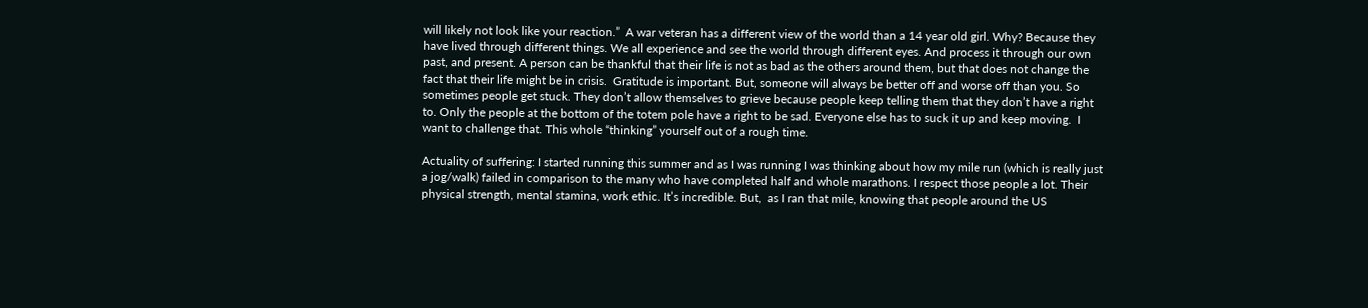will likely not look like your reaction.”  A war veteran has a different view of the world than a 14 year old girl. Why? Because they have lived through different things. We all experience and see the world through different eyes. And process it through our own past, and present. A person can be thankful that their life is not as bad as the others around them, but that does not change the fact that their life might be in crisis.  Gratitude is important. But, someone will always be better off and worse off than you. So sometimes people get stuck. They don’t allow themselves to grieve because people keep telling them that they don’t have a right to. Only the people at the bottom of the totem pole have a right to be sad. Everyone else has to suck it up and keep moving.  I want to challenge that. This whole “thinking” yourself out of a rough time.

Actuality of suffering: I started running this summer and as I was running I was thinking about how my mile run (which is really just a jog/walk) failed in comparison to the many who have completed half and whole marathons. I respect those people a lot. Their physical strength, mental stamina, work ethic. It’s incredible. But,  as I ran that mile, knowing that people around the US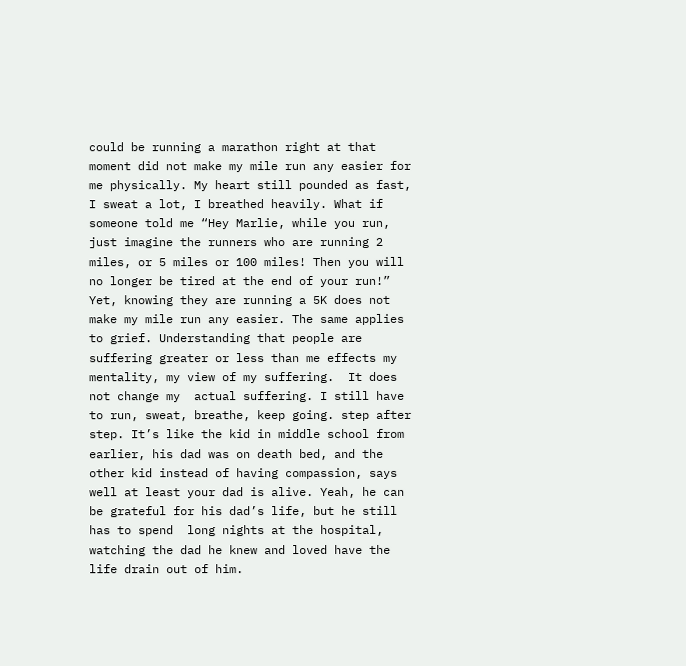could be running a marathon right at that moment did not make my mile run any easier for me physically. My heart still pounded as fast, I sweat a lot, I breathed heavily. What if someone told me “Hey Marlie, while you run, just imagine the runners who are running 2 miles, or 5 miles or 100 miles! Then you will no longer be tired at the end of your run!” Yet, knowing they are running a 5K does not make my mile run any easier. The same applies to grief. Understanding that people are suffering greater or less than me effects my mentality, my view of my suffering.  It does not change my  actual suffering. I still have to run, sweat, breathe, keep going. step after step. It’s like the kid in middle school from earlier, his dad was on death bed, and the other kid instead of having compassion, says well at least your dad is alive. Yeah, he can be grateful for his dad’s life, but he still has to spend  long nights at the hospital, watching the dad he knew and loved have the life drain out of him.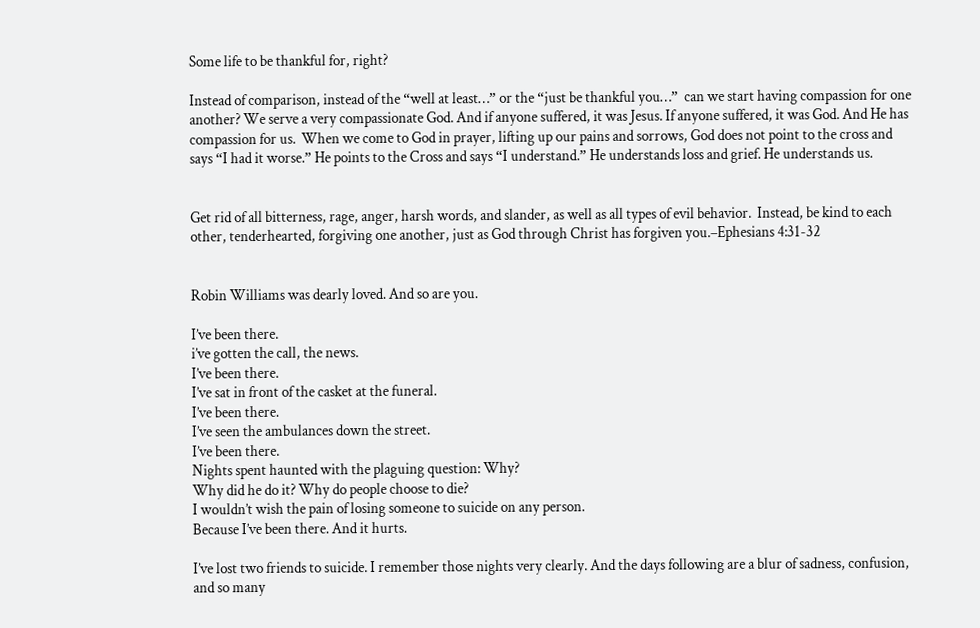Some life to be thankful for, right?

Instead of comparison, instead of the “well at least…” or the “just be thankful you…”  can we start having compassion for one another? We serve a very compassionate God. And if anyone suffered, it was Jesus. If anyone suffered, it was God. And He has compassion for us.  When we come to God in prayer, lifting up our pains and sorrows, God does not point to the cross and says “I had it worse.” He points to the Cross and says “I understand.” He understands loss and grief. He understands us.


Get rid of all bitterness, rage, anger, harsh words, and slander, as well as all types of evil behavior.  Instead, be kind to each other, tenderhearted, forgiving one another, just as God through Christ has forgiven you.–Ephesians 4:31-32


Robin Williams was dearly loved. And so are you.

I’ve been there.
i’ve gotten the call, the news.
I’ve been there.
I’ve sat in front of the casket at the funeral.
I’ve been there.
I’ve seen the ambulances down the street.
I’ve been there.
Nights spent haunted with the plaguing question: Why?
Why did he do it? Why do people choose to die?
I wouldn’t wish the pain of losing someone to suicide on any person.
Because I’ve been there. And it hurts.

I’ve lost two friends to suicide. I remember those nights very clearly. And the days following are a blur of sadness, confusion, and so many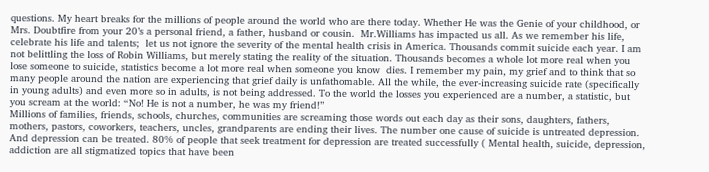questions. My heart breaks for the millions of people around the world who are there today. Whether He was the Genie of your childhood, or Mrs. Doubtfire from your 20’s a personal friend, a father, husband or cousin.  Mr.Williams has impacted us all. As we remember his life, celebrate his life and talents;  let us not ignore the severity of the mental health crisis in America. Thousands commit suicide each year. I am not belittling the loss of Robin Williams, but merely stating the reality of the situation. Thousands becomes a whole lot more real when you lose someone to suicide, statistics become a lot more real when someone you know  dies. I remember my pain, my grief and to think that so many people around the nation are experiencing that grief daily is unfathomable. All the while, the ever-increasing suicide rate (specifically in young adults) and even more so in adults, is not being addressed. To the world the losses you experienced are a number, a statistic, but you scream at the world: “No! He is not a number, he was my friend!”
Millions of families, friends, schools, churches, communities are screaming those words out each day as their sons, daughters, fathers, mothers, pastors, coworkers, teachers, uncles, grandparents are ending their lives. The number one cause of suicide is untreated depression. And depression can be treated. 80% of people that seek treatment for depression are treated successfully ( Mental health, suicide, depression, addiction are all stigmatized topics that have been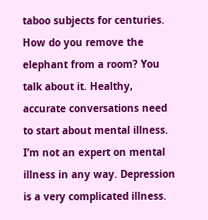taboo subjects for centuries. How do you remove the elephant from a room? You talk about it. Healthy, accurate conversations need to start about mental illness.
I’m not an expert on mental illness in any way. Depression is a very complicated illness.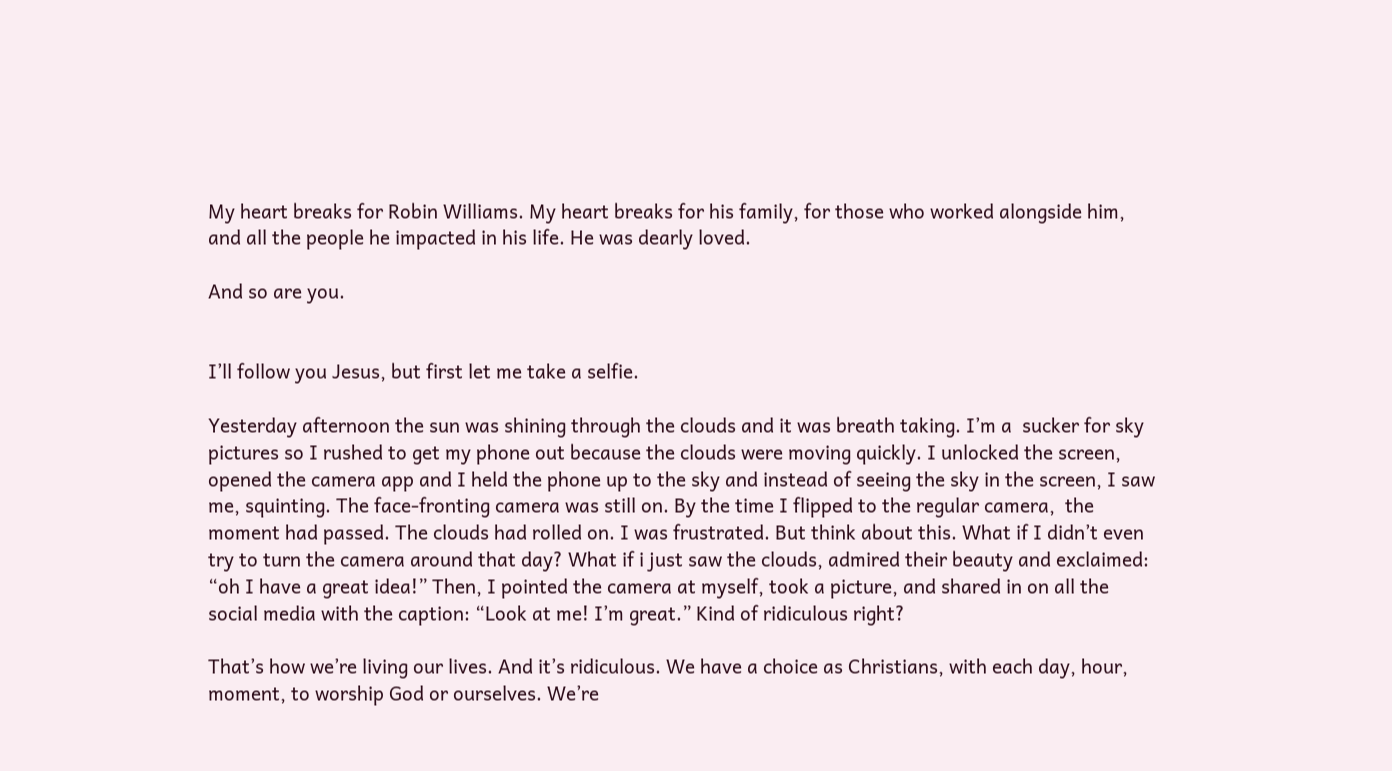My heart breaks for Robin Williams. My heart breaks for his family, for those who worked alongside him, and all the people he impacted in his life. He was dearly loved.

And so are you.


I’ll follow you Jesus, but first let me take a selfie.

Yesterday afternoon the sun was shining through the clouds and it was breath taking. I’m a  sucker for sky pictures so I rushed to get my phone out because the clouds were moving quickly. I unlocked the screen, opened the camera app and I held the phone up to the sky and instead of seeing the sky in the screen, I saw me, squinting. The face-fronting camera was still on. By the time I flipped to the regular camera,  the moment had passed. The clouds had rolled on. I was frustrated. But think about this. What if I didn’t even try to turn the camera around that day? What if i just saw the clouds, admired their beauty and exclaimed: “oh I have a great idea!” Then, I pointed the camera at myself, took a picture, and shared in on all the social media with the caption: “Look at me! I’m great.” Kind of ridiculous right?

That’s how we’re living our lives. And it’s ridiculous. We have a choice as Christians, with each day, hour, moment, to worship God or ourselves. We’re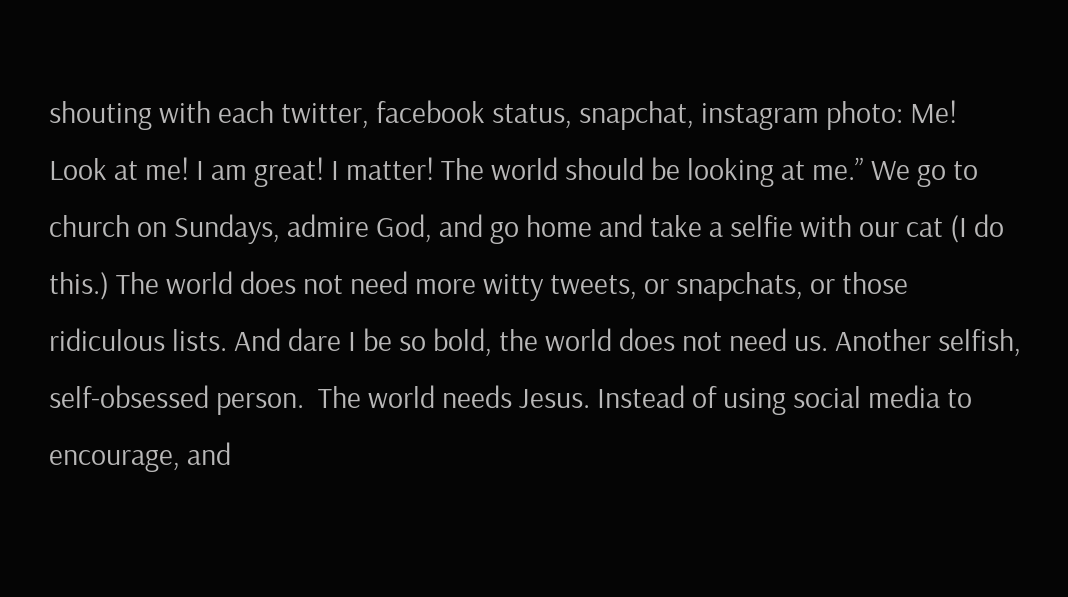shouting with each twitter, facebook status, snapchat, instagram photo: Me! Look at me! I am great! I matter! The world should be looking at me.” We go to church on Sundays, admire God, and go home and take a selfie with our cat (I do this.) The world does not need more witty tweets, or snapchats, or those ridiculous lists. And dare I be so bold, the world does not need us. Another selfish, self-obsessed person.  The world needs Jesus. Instead of using social media to encourage, and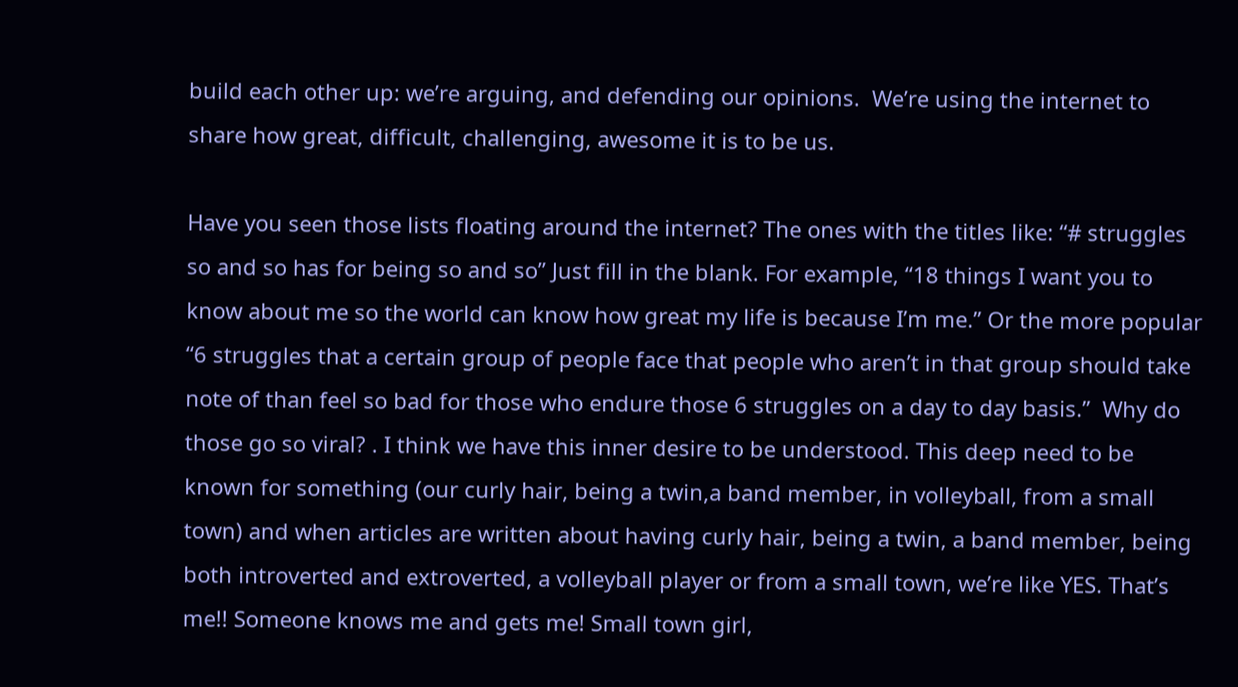build each other up: we’re arguing, and defending our opinions.  We’re using the internet to share how great, difficult, challenging, awesome it is to be us.

Have you seen those lists floating around the internet? The ones with the titles like: “# struggles so and so has for being so and so” Just fill in the blank. For example, “18 things I want you to know about me so the world can know how great my life is because I’m me.” Or the more popular “6 struggles that a certain group of people face that people who aren’t in that group should take note of than feel so bad for those who endure those 6 struggles on a day to day basis.”  Why do those go so viral? . I think we have this inner desire to be understood. This deep need to be known for something (our curly hair, being a twin,a band member, in volleyball, from a small town) and when articles are written about having curly hair, being a twin, a band member, being both introverted and extroverted, a volleyball player or from a small town, we’re like YES. That’s me!! Someone knows me and gets me! Small town girl,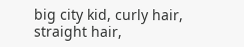big city kid, curly hair, straight hair,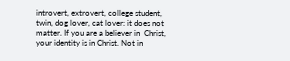introvert, extrovert, college student, twin, dog lover, cat lover: it does not matter. If you are a believer in  Christ, your identity is in Christ. Not in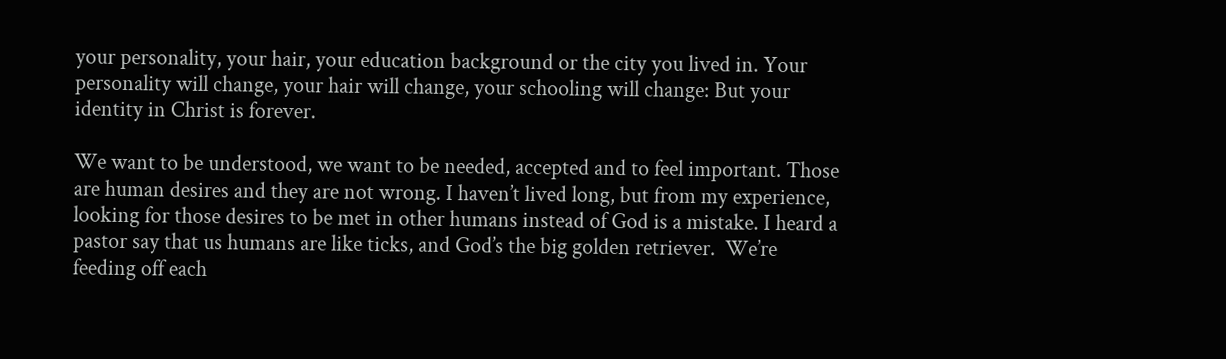your personality, your hair, your education background or the city you lived in. Your personality will change, your hair will change, your schooling will change: But your identity in Christ is forever.

We want to be understood, we want to be needed, accepted and to feel important. Those are human desires and they are not wrong. I haven’t lived long, but from my experience, looking for those desires to be met in other humans instead of God is a mistake. I heard a pastor say that us humans are like ticks, and God’s the big golden retriever.  We’re feeding off each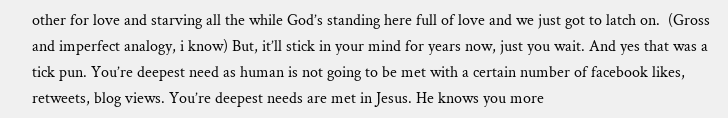other for love and starving all the while God’s standing here full of love and we just got to latch on.  (Gross and imperfect analogy, i know) But, it’ll stick in your mind for years now, just you wait. And yes that was a tick pun. You’re deepest need as human is not going to be met with a certain number of facebook likes, retweets, blog views. You’re deepest needs are met in Jesus. He knows you more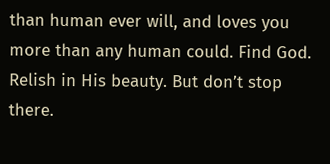than human ever will, and loves you more than any human could. Find God. Relish in His beauty. But don’t stop there.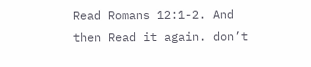Read Romans 12:1-2. And then Read it again. don’t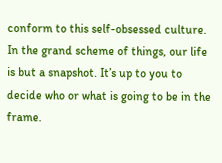conform to this self-obsessed culture. In the grand scheme of things, our life is but a snapshot. It’s up to you to decide who or what is going to be in the frame.